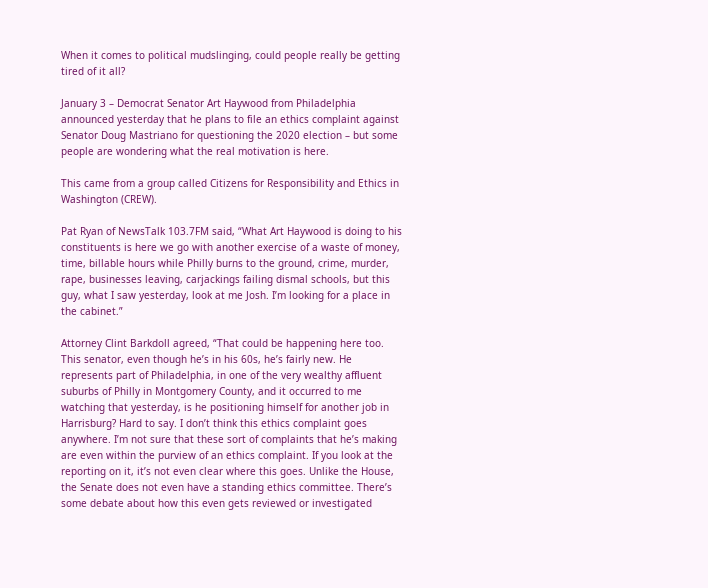When it comes to political mudslinging, could people really be getting tired of it all?

January 3 – Democrat Senator Art Haywood from Philadelphia announced yesterday that he plans to file an ethics complaint against Senator Doug Mastriano for questioning the 2020 election – but some people are wondering what the real motivation is here.

This came from a group called Citizens for Responsibility and Ethics in Washington (CREW).

Pat Ryan of NewsTalk 103.7FM said, “What Art Haywood is doing to his constituents is here we go with another exercise of a waste of money, time, billable hours while Philly burns to the ground, crime, murder, rape, businesses leaving, carjackings failing dismal schools, but this guy, what I saw yesterday, look at me Josh. I’m looking for a place in the cabinet.”

Attorney Clint Barkdoll agreed, “That could be happening here too. This senator, even though he’s in his 60s, he’s fairly new. He represents part of Philadelphia, in one of the very wealthy affluent suburbs of Philly in Montgomery County, and it occurred to me watching that yesterday, is he positioning himself for another job in Harrisburg? Hard to say. I don’t think this ethics complaint goes anywhere. I’m not sure that these sort of complaints that he’s making are even within the purview of an ethics complaint. If you look at the reporting on it, it’s not even clear where this goes. Unlike the House, the Senate does not even have a standing ethics committee. There’s some debate about how this even gets reviewed or investigated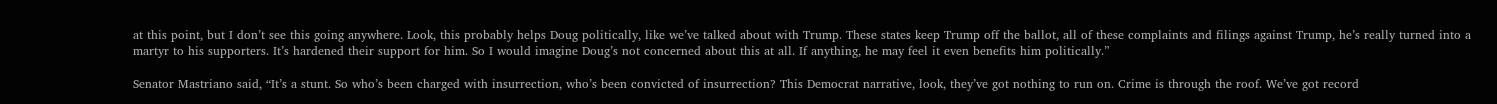at this point, but I don’t see this going anywhere. Look, this probably helps Doug politically, like we’ve talked about with Trump. These states keep Trump off the ballot, all of these complaints and filings against Trump, he’s really turned into a martyr to his supporters. It’s hardened their support for him. So I would imagine Doug’s not concerned about this at all. If anything, he may feel it even benefits him politically.”

Senator Mastriano said, “It’s a stunt. So who’s been charged with insurrection, who’s been convicted of insurrection? This Democrat narrative, look, they’ve got nothing to run on. Crime is through the roof. We’ve got record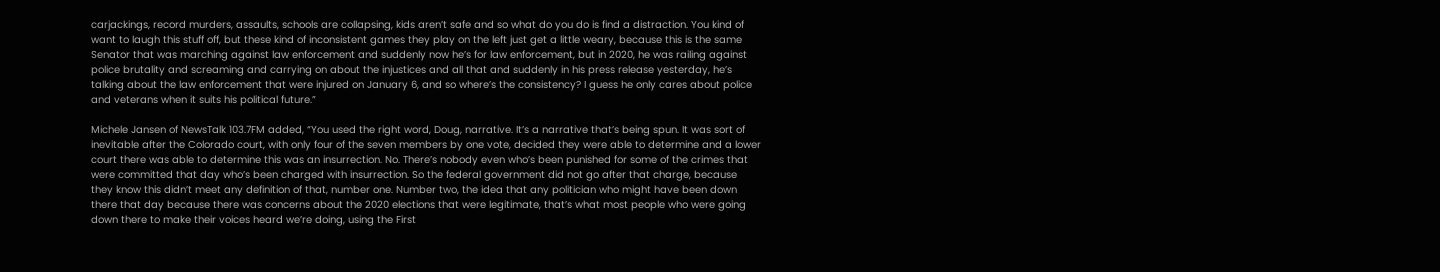carjackings, record murders, assaults, schools are collapsing, kids aren’t safe and so what do you do is find a distraction. You kind of want to laugh this stuff off, but these kind of inconsistent games they play on the left just get a little weary, because this is the same Senator that was marching against law enforcement and suddenly now he’s for law enforcement, but in 2020, he was railing against police brutality and screaming and carrying on about the injustices and all that and suddenly in his press release yesterday, he’s talking about the law enforcement that were injured on January 6, and so where’s the consistency? I guess he only cares about police and veterans when it suits his political future.”

Michele Jansen of NewsTalk 103.7FM added, “You used the right word, Doug, narrative. It’s a narrative that’s being spun. It was sort of inevitable after the Colorado court, with only four of the seven members by one vote, decided they were able to determine and a lower court there was able to determine this was an insurrection. No. There’s nobody even who’s been punished for some of the crimes that were committed that day who’s been charged with insurrection. So the federal government did not go after that charge, because they know this didn’t meet any definition of that, number one. Number two, the idea that any politician who might have been down there that day because there was concerns about the 2020 elections that were legitimate, that’s what most people who were going down there to make their voices heard we’re doing, using the First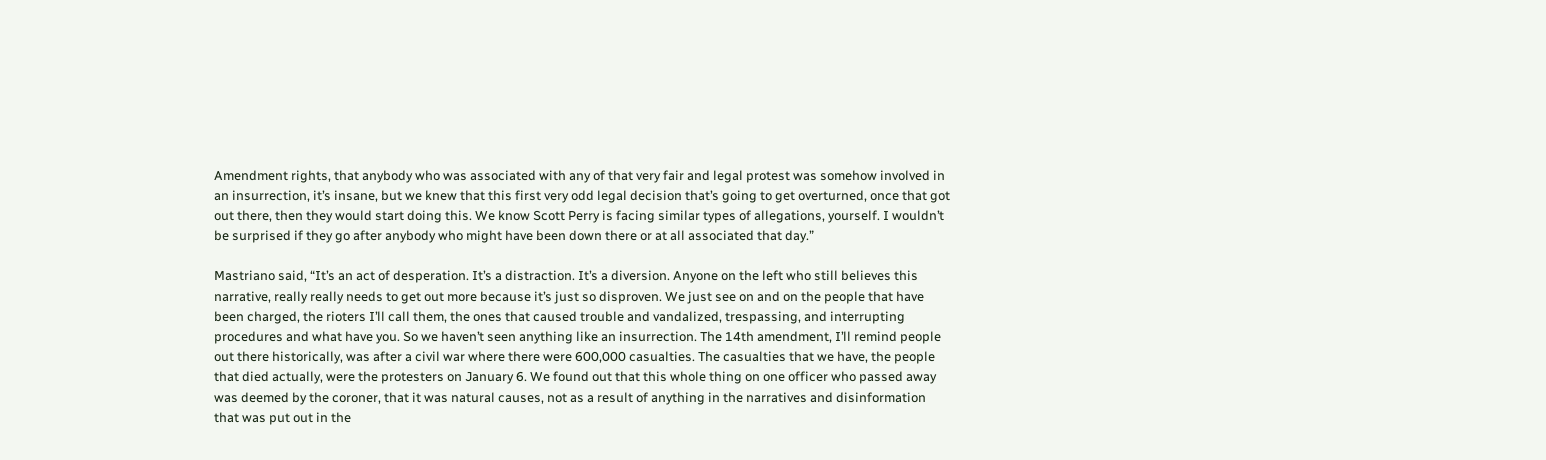Amendment rights, that anybody who was associated with any of that very fair and legal protest was somehow involved in an insurrection, it’s insane, but we knew that this first very odd legal decision that’s going to get overturned, once that got out there, then they would start doing this. We know Scott Perry is facing similar types of allegations, yourself. I wouldn’t be surprised if they go after anybody who might have been down there or at all associated that day.”

Mastriano said, “It’s an act of desperation. It’s a distraction. It’s a diversion. Anyone on the left who still believes this narrative, really really needs to get out more because it’s just so disproven. We just see on and on the people that have been charged, the rioters I’ll call them, the ones that caused trouble and vandalized, trespassing, and interrupting procedures and what have you. So we haven’t seen anything like an insurrection. The 14th amendment, I’ll remind people out there historically, was after a civil war where there were 600,000 casualties. The casualties that we have, the people that died actually, were the protesters on January 6. We found out that this whole thing on one officer who passed away was deemed by the coroner, that it was natural causes, not as a result of anything in the narratives and disinformation that was put out in the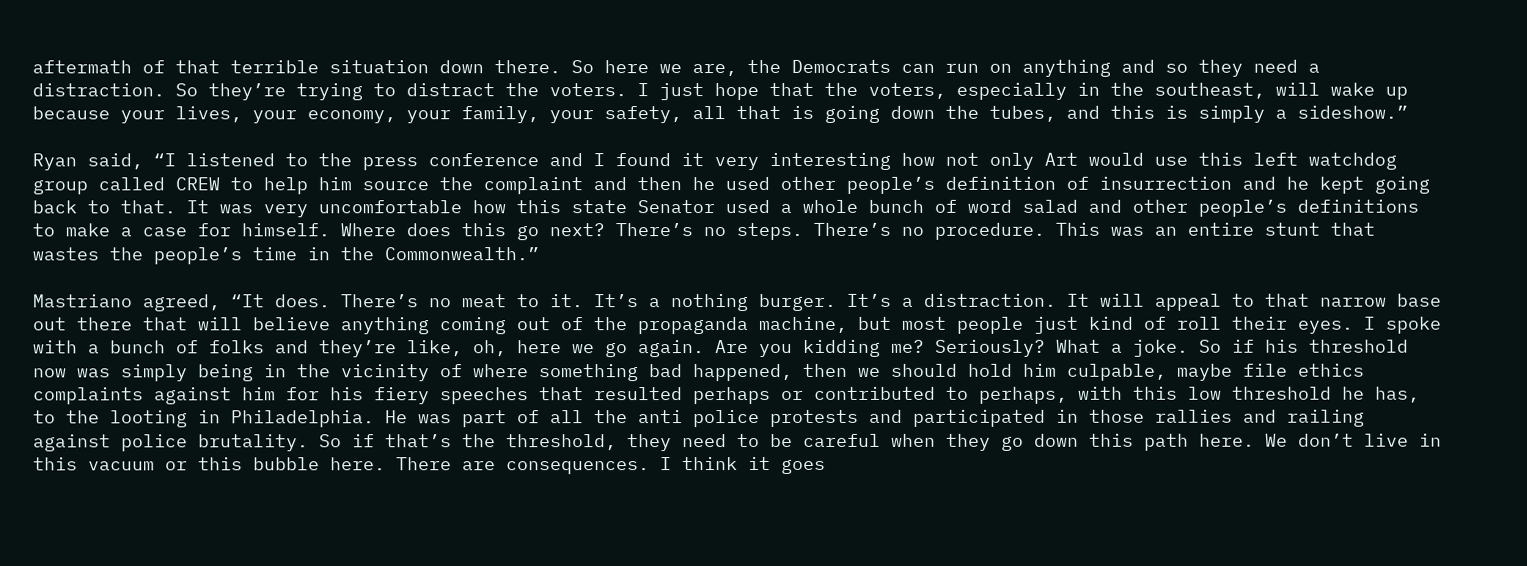aftermath of that terrible situation down there. So here we are, the Democrats can run on anything and so they need a distraction. So they’re trying to distract the voters. I just hope that the voters, especially in the southeast, will wake up because your lives, your economy, your family, your safety, all that is going down the tubes, and this is simply a sideshow.”

Ryan said, “I listened to the press conference and I found it very interesting how not only Art would use this left watchdog group called CREW to help him source the complaint and then he used other people’s definition of insurrection and he kept going back to that. It was very uncomfortable how this state Senator used a whole bunch of word salad and other people’s definitions to make a case for himself. Where does this go next? There’s no steps. There’s no procedure. This was an entire stunt that wastes the people’s time in the Commonwealth.”

Mastriano agreed, “It does. There’s no meat to it. It’s a nothing burger. It’s a distraction. It will appeal to that narrow base out there that will believe anything coming out of the propaganda machine, but most people just kind of roll their eyes. I spoke with a bunch of folks and they’re like, oh, here we go again. Are you kidding me? Seriously? What a joke. So if his threshold now was simply being in the vicinity of where something bad happened, then we should hold him culpable, maybe file ethics complaints against him for his fiery speeches that resulted perhaps or contributed to perhaps, with this low threshold he has, to the looting in Philadelphia. He was part of all the anti police protests and participated in those rallies and railing against police brutality. So if that’s the threshold, they need to be careful when they go down this path here. We don’t live in this vacuum or this bubble here. There are consequences. I think it goes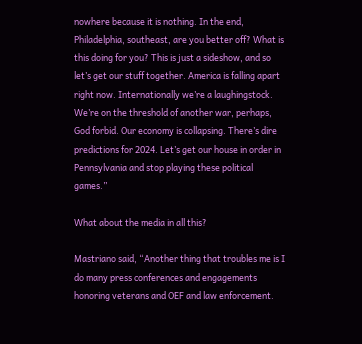nowhere because it is nothing. In the end, Philadelphia, southeast, are you better off? What is this doing for you? This is just a sideshow, and so let’s get our stuff together. America is falling apart right now. Internationally we’re a laughingstock. We’re on the threshold of another war, perhaps, God forbid. Our economy is collapsing. There’s dire predictions for 2024. Let’s get our house in order in Pennsylvania and stop playing these political games.”

What about the media in all this?

Mastriano said, “Another thing that troubles me is I do many press conferences and engagements honoring veterans and OEF and law enforcement.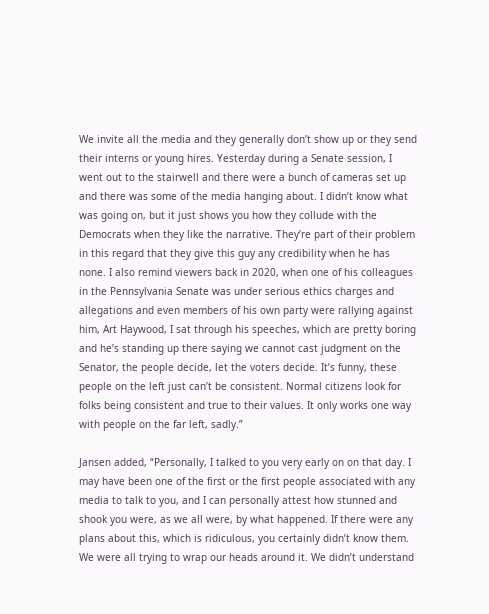We invite all the media and they generally don’t show up or they send their interns or young hires. Yesterday during a Senate session, I went out to the stairwell and there were a bunch of cameras set up and there was some of the media hanging about. I didn’t know what was going on, but it just shows you how they collude with the Democrats when they like the narrative. They’re part of their problem in this regard that they give this guy any credibility when he has none. I also remind viewers back in 2020, when one of his colleagues in the Pennsylvania Senate was under serious ethics charges and allegations and even members of his own party were rallying against him, Art Haywood, I sat through his speeches, which are pretty boring and he’s standing up there saying we cannot cast judgment on the Senator, the people decide, let the voters decide. It’s funny, these people on the left just can’t be consistent. Normal citizens look for folks being consistent and true to their values. It only works one way with people on the far left, sadly.”

Jansen added, “Personally, I talked to you very early on on that day. I may have been one of the first or the first people associated with any media to talk to you, and I can personally attest how stunned and shook you were, as we all were, by what happened. If there were any plans about this, which is ridiculous, you certainly didn’t know them. We were all trying to wrap our heads around it. We didn’t understand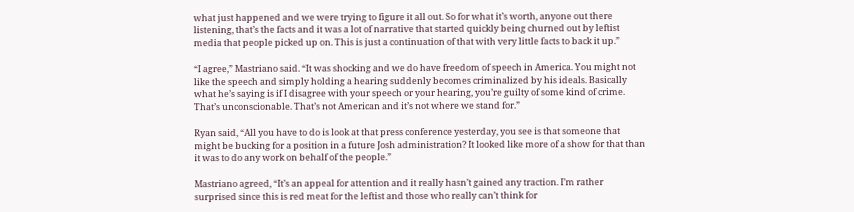what just happened and we were trying to figure it all out. So for what it’s worth, anyone out there listening, that’s the facts and it was a lot of narrative that started quickly being churned out by leftist media that people picked up on. This is just a continuation of that with very little facts to back it up.”

“I agree,” Mastriano said. “It was shocking and we do have freedom of speech in America. You might not like the speech and simply holding a hearing suddenly becomes criminalized by his ideals. Basically what he’s saying is if I disagree with your speech or your hearing, you’re guilty of some kind of crime. That’s unconscionable. That’s not American and it’s not where we stand for.”

Ryan said, “All you have to do is look at that press conference yesterday, you see is that someone that might be bucking for a position in a future Josh administration? It looked like more of a show for that than it was to do any work on behalf of the people.”

Mastriano agreed, “It’s an appeal for attention and it really hasn’t gained any traction. I’m rather surprised since this is red meat for the leftist and those who really can’t think for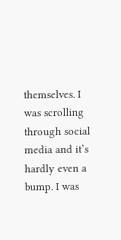themselves. I was scrolling through social media and it’s hardly even a bump. I was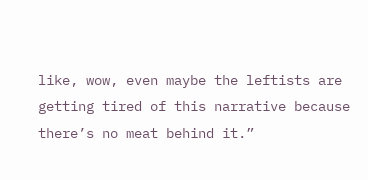like, wow, even maybe the leftists are getting tired of this narrative because there’s no meat behind it.”